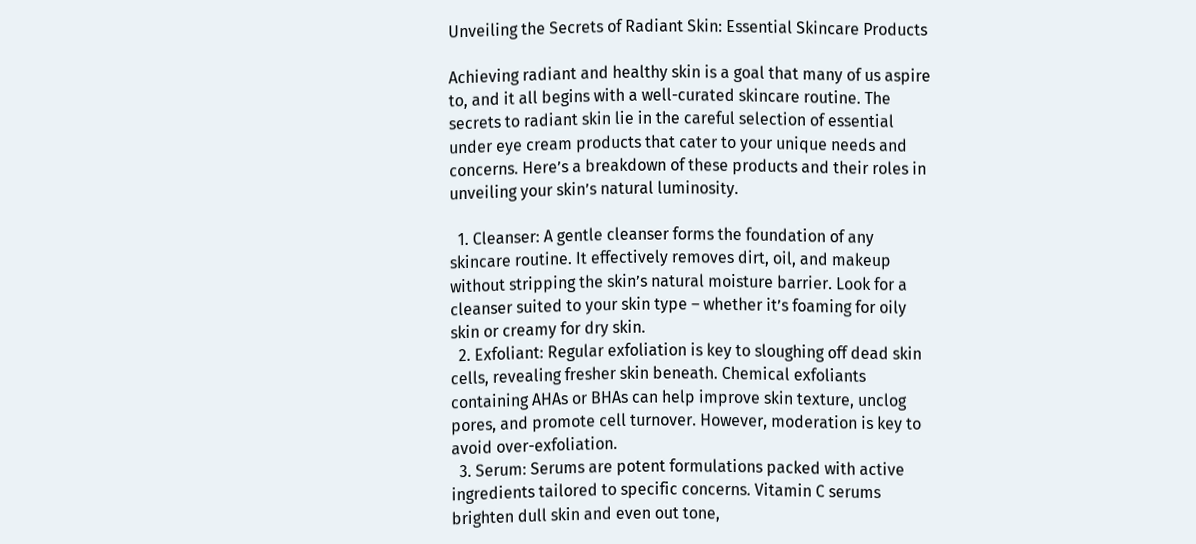Unveiling the Secrets of Radiant Skin: Essential Skincare Products

Achieving radiant and healthy skin is a goal that many of us aspire to, and it all begins with a well-curated skincare routine. The secrets to radiant skin lie in the careful selection of essential under eye cream products that cater to your unique needs and concerns. Here’s a breakdown of these products and their roles in unveiling your skin’s natural luminosity.

  1. Cleanser: A gentle cleanser forms the foundation of any skincare routine. It effectively removes dirt, oil, and makeup without stripping the skin’s natural moisture barrier. Look for a cleanser suited to your skin type – whether it’s foaming for oily skin or creamy for dry skin.
  2. Exfoliant: Regular exfoliation is key to sloughing off dead skin cells, revealing fresher skin beneath. Chemical exfoliants containing AHAs or BHAs can help improve skin texture, unclog pores, and promote cell turnover. However, moderation is key to avoid over-exfoliation.
  3. Serum: Serums are potent formulations packed with active ingredients tailored to specific concerns. Vitamin C serums brighten dull skin and even out tone,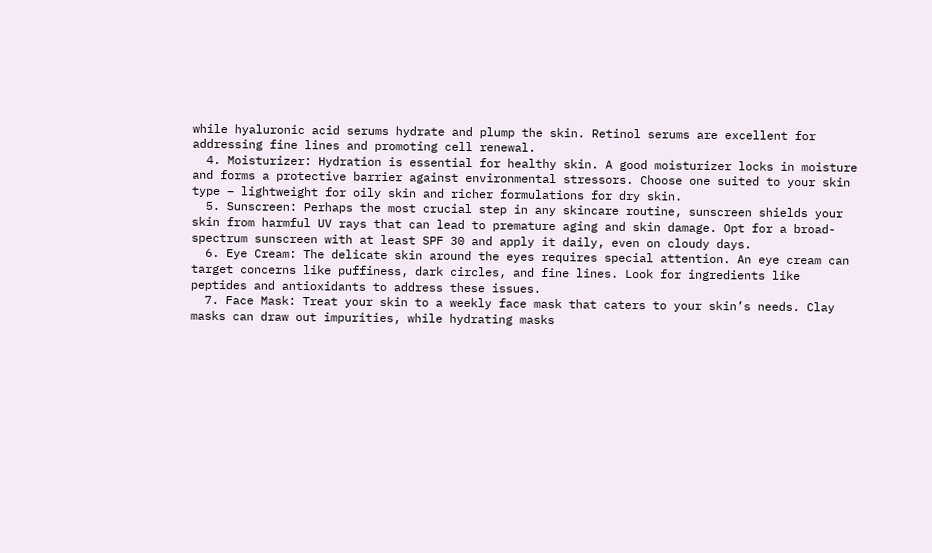while hyaluronic acid serums hydrate and plump the skin. Retinol serums are excellent for addressing fine lines and promoting cell renewal.
  4. Moisturizer: Hydration is essential for healthy skin. A good moisturizer locks in moisture and forms a protective barrier against environmental stressors. Choose one suited to your skin type – lightweight for oily skin and richer formulations for dry skin.
  5. Sunscreen: Perhaps the most crucial step in any skincare routine, sunscreen shields your skin from harmful UV rays that can lead to premature aging and skin damage. Opt for a broad-spectrum sunscreen with at least SPF 30 and apply it daily, even on cloudy days.
  6. Eye Cream: The delicate skin around the eyes requires special attention. An eye cream can target concerns like puffiness, dark circles, and fine lines. Look for ingredients like peptides and antioxidants to address these issues.
  7. Face Mask: Treat your skin to a weekly face mask that caters to your skin’s needs. Clay masks can draw out impurities, while hydrating masks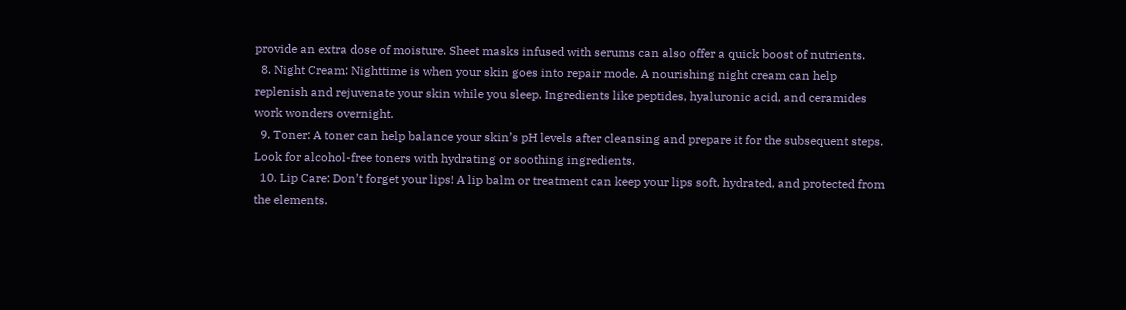provide an extra dose of moisture. Sheet masks infused with serums can also offer a quick boost of nutrients.
  8. Night Cream: Nighttime is when your skin goes into repair mode. A nourishing night cream can help replenish and rejuvenate your skin while you sleep. Ingredients like peptides, hyaluronic acid, and ceramides work wonders overnight.
  9. Toner: A toner can help balance your skin’s pH levels after cleansing and prepare it for the subsequent steps. Look for alcohol-free toners with hydrating or soothing ingredients.
  10. Lip Care: Don’t forget your lips! A lip balm or treatment can keep your lips soft, hydrated, and protected from the elements.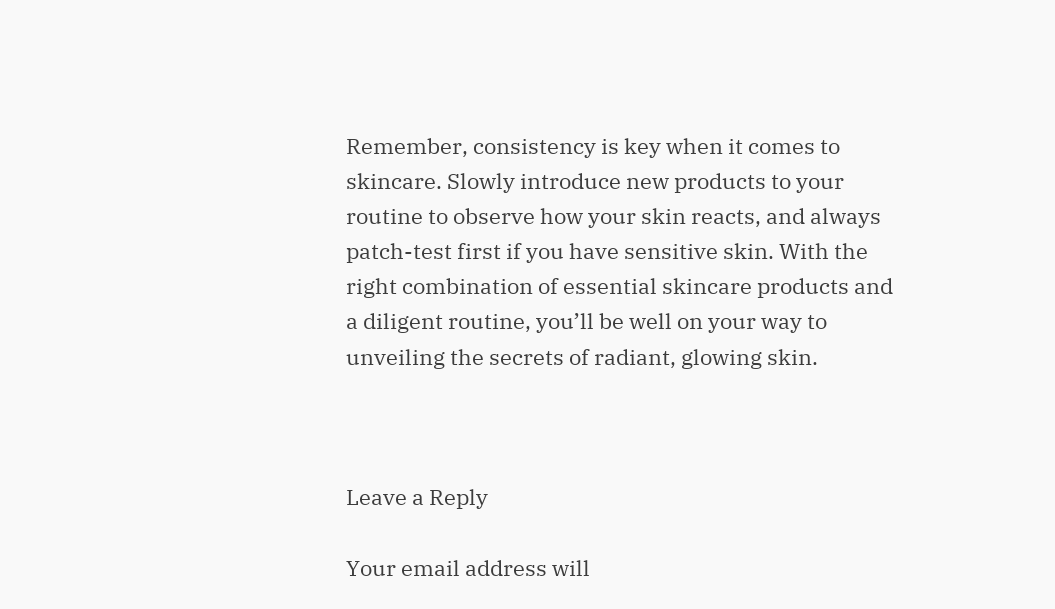Remember, consistency is key when it comes to skincare. Slowly introduce new products to your routine to observe how your skin reacts, and always patch-test first if you have sensitive skin. With the right combination of essential skincare products and a diligent routine, you’ll be well on your way to unveiling the secrets of radiant, glowing skin.



Leave a Reply

Your email address will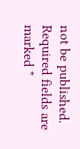not be published. Required fields are marked *